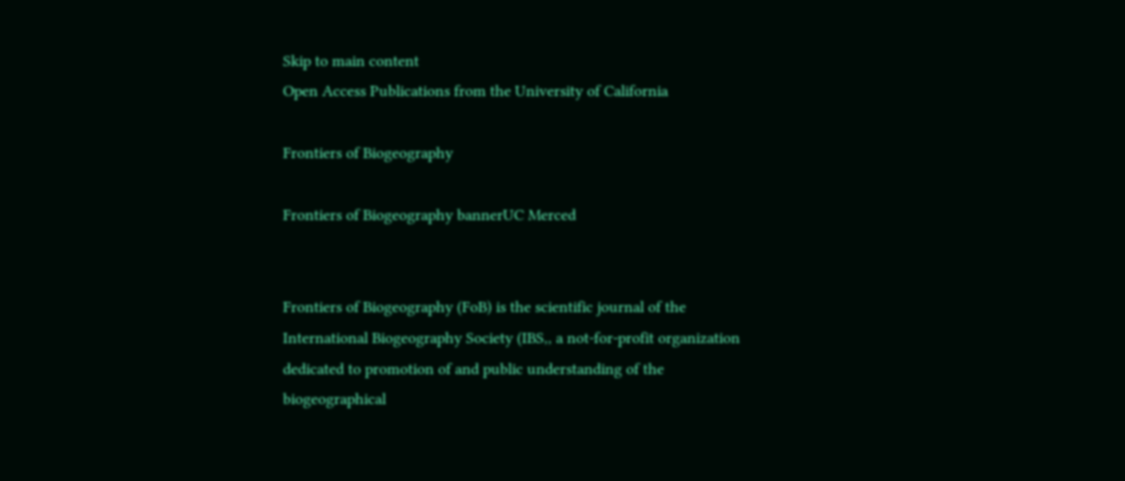Skip to main content
Open Access Publications from the University of California

Frontiers of Biogeography

Frontiers of Biogeography bannerUC Merced


Frontiers of Biogeography (FoB) is the scientific journal of the International Biogeography Society (IBS,, a not-for-profit organization dedicated to promotion of and public understanding of the biogeographical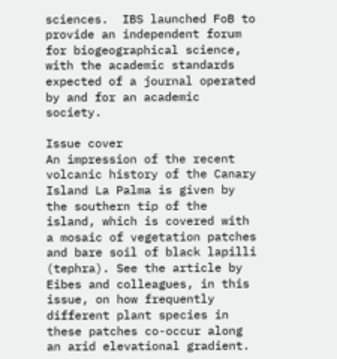sciences.  IBS launched FoB to provide an independent forum for biogeographical science, with the academic standards expected of a journal operated by and for an academic society.

Issue cover
An impression of the recent volcanic history of the Canary Island La Palma is given by the southern tip of the island, which is covered with a mosaic of vegetation patches and bare soil of black lapilli (tephra). See the article by Eibes and colleagues, in this issue, on how frequently different plant species in these patches co-occur along an arid elevational gradient.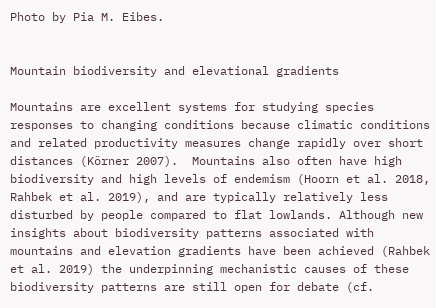Photo by Pia M. Eibes.


Mountain biodiversity and elevational gradients

Mountains are excellent systems for studying species responses to changing conditions because climatic conditions and related productivity measures change rapidly over short distances (Körner 2007).  Mountains also often have high biodiversity and high levels of endemism (Hoorn et al. 2018, Rahbek et al. 2019), and are typically relatively less disturbed by people compared to flat lowlands. Although new insights about biodiversity patterns associated with mountains and elevation gradients have been achieved (Rahbek et al. 2019) the underpinning mechanistic causes of these biodiversity patterns are still open for debate (cf.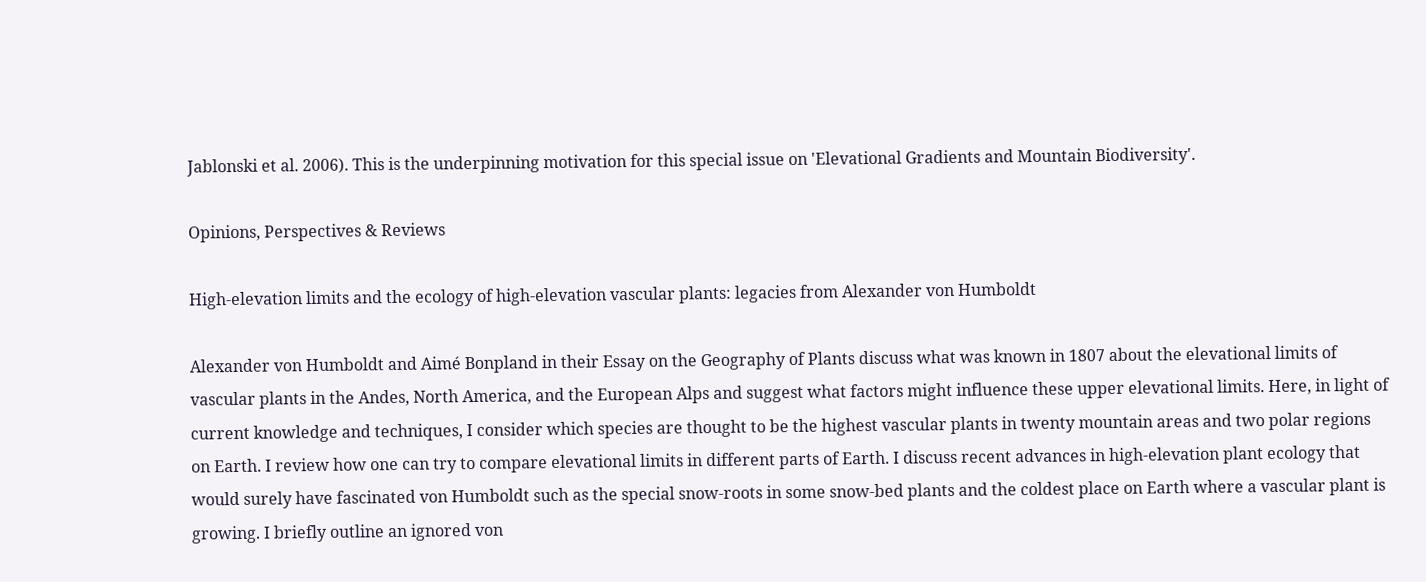Jablonski et al. 2006). This is the underpinning motivation for this special issue on 'Elevational Gradients and Mountain Biodiversity'.

Opinions, Perspectives & Reviews

High-elevation limits and the ecology of high-elevation vascular plants: legacies from Alexander von Humboldt

Alexander von Humboldt and Aimé Bonpland in their Essay on the Geography of Plants discuss what was known in 1807 about the elevational limits of vascular plants in the Andes, North America, and the European Alps and suggest what factors might influence these upper elevational limits. Here, in light of current knowledge and techniques, I consider which species are thought to be the highest vascular plants in twenty mountain areas and two polar regions on Earth. I review how one can try to compare elevational limits in different parts of Earth. I discuss recent advances in high-elevation plant ecology that would surely have fascinated von Humboldt such as the special snow-roots in some snow-bed plants and the coldest place on Earth where a vascular plant is growing. I briefly outline an ignored von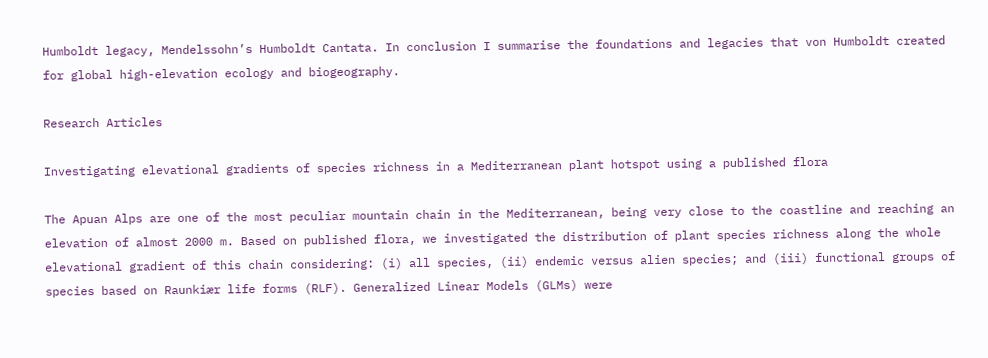Humboldt legacy, Mendelssohn’s Humboldt Cantata. In conclusion I summarise the foundations and legacies that von Humboldt created for global high-elevation ecology and biogeography.

Research Articles

Investigating elevational gradients of species richness in a Mediterranean plant hotspot using a published flora

The Apuan Alps are one of the most peculiar mountain chain in the Mediterranean, being very close to the coastline and reaching an elevation of almost 2000 m. Based on published flora, we investigated the distribution of plant species richness along the whole elevational gradient of this chain considering: (i) all species, (ii) endemic versus alien species; and (iii) functional groups of species based on Raunkiær life forms (RLF). Generalized Linear Models (GLMs) were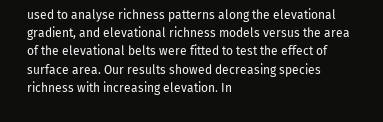used to analyse richness patterns along the elevational gradient, and elevational richness models versus the area of the elevational belts were fitted to test the effect of surface area. Our results showed decreasing species richness with increasing elevation. In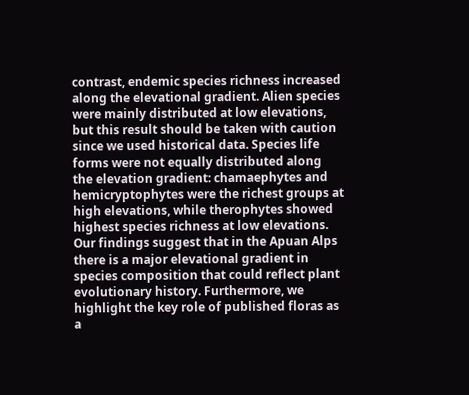contrast, endemic species richness increased along the elevational gradient. Alien species were mainly distributed at low elevations, but this result should be taken with caution since we used historical data. Species life forms were not equally distributed along the elevation gradient: chamaephytes and hemicryptophytes were the richest groups at high elevations, while therophytes showed highest species richness at low elevations. Our findings suggest that in the Apuan Alps there is a major elevational gradient in species composition that could reflect plant evolutionary history. Furthermore, we highlight the key role of published floras as a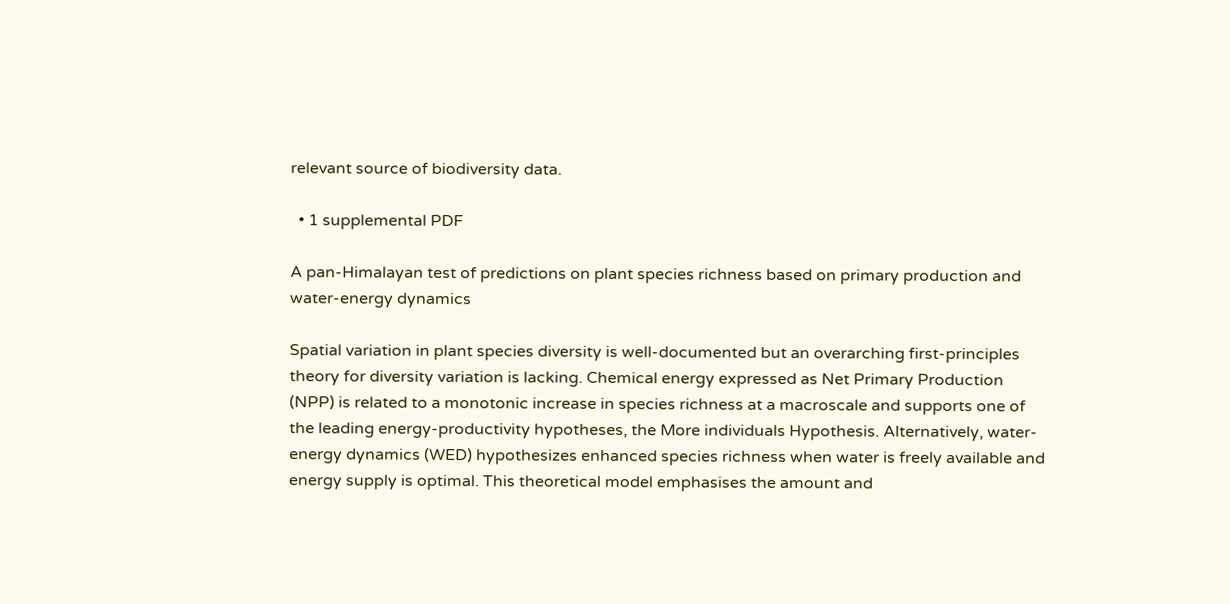relevant source of biodiversity data.

  • 1 supplemental PDF

A pan-Himalayan test of predictions on plant species richness based on primary production and water-energy dynamics

Spatial variation in plant species diversity is well-documented but an overarching first-principles theory for diversity variation is lacking. Chemical energy expressed as Net Primary Production (NPP) is related to a monotonic increase in species richness at a macroscale and supports one of the leading energy-productivity hypotheses, the More individuals Hypothesis. Alternatively, water-energy dynamics (WED) hypothesizes enhanced species richness when water is freely available and energy supply is optimal. This theoretical model emphasises the amount and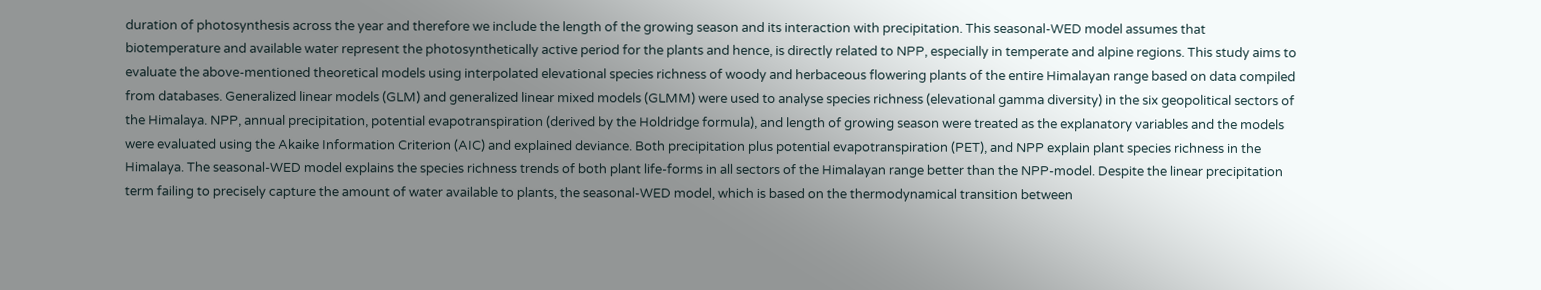duration of photosynthesis across the year and therefore we include the length of the growing season and its interaction with precipitation. This seasonal-WED model assumes that biotemperature and available water represent the photosynthetically active period for the plants and hence, is directly related to NPP, especially in temperate and alpine regions. This study aims to evaluate the above-mentioned theoretical models using interpolated elevational species richness of woody and herbaceous flowering plants of the entire Himalayan range based on data compiled from databases. Generalized linear models (GLM) and generalized linear mixed models (GLMM) were used to analyse species richness (elevational gamma diversity) in the six geopolitical sectors of the Himalaya. NPP, annual precipitation, potential evapotranspiration (derived by the Holdridge formula), and length of growing season were treated as the explanatory variables and the models were evaluated using the Akaike Information Criterion (AIC) and explained deviance. Both precipitation plus potential evapotranspiration (PET), and NPP explain plant species richness in the Himalaya. The seasonal-WED model explains the species richness trends of both plant life-forms in all sectors of the Himalayan range better than the NPP-model. Despite the linear precipitation term failing to precisely capture the amount of water available to plants, the seasonal-WED model, which is based on the thermodynamical transition between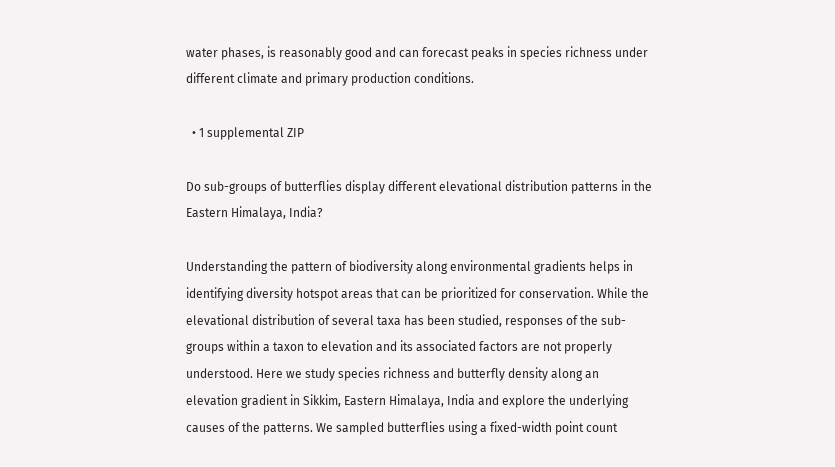water phases, is reasonably good and can forecast peaks in species richness under different climate and primary production conditions.

  • 1 supplemental ZIP

Do sub-groups of butterflies display different elevational distribution patterns in the Eastern Himalaya, India?

Understanding the pattern of biodiversity along environmental gradients helps in identifying diversity hotspot areas that can be prioritized for conservation. While the elevational distribution of several taxa has been studied, responses of the sub-groups within a taxon to elevation and its associated factors are not properly understood. Here we study species richness and butterfly density along an elevation gradient in Sikkim, Eastern Himalaya, India and explore the underlying causes of the patterns. We sampled butterflies using a fixed-width point count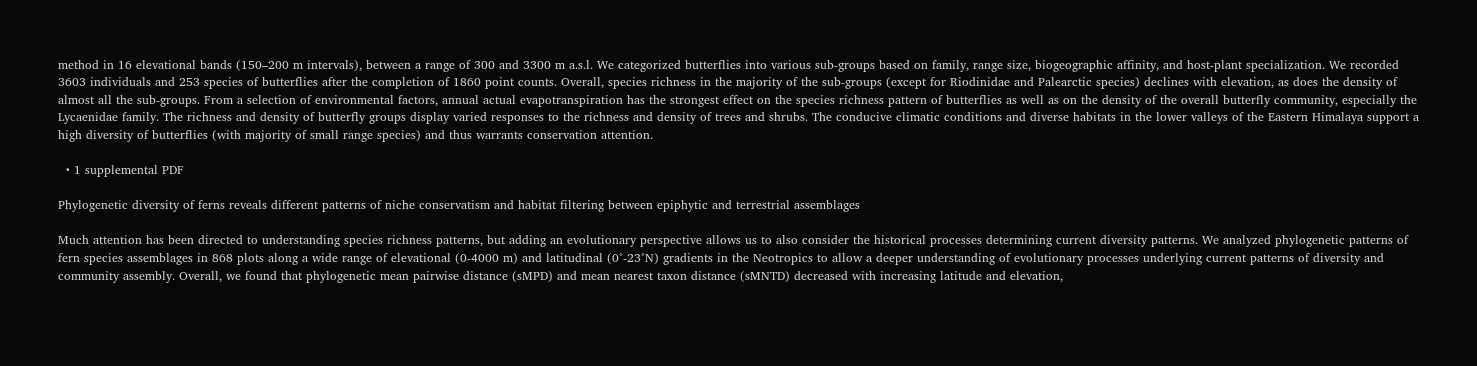method in 16 elevational bands (150–200 m intervals), between a range of 300 and 3300 m a.s.l. We categorized butterflies into various sub-groups based on family, range size, biogeographic affinity, and host-plant specialization. We recorded 3603 individuals and 253 species of butterflies after the completion of 1860 point counts. Overall, species richness in the majority of the sub-groups (except for Riodinidae and Palearctic species) declines with elevation, as does the density of almost all the sub-groups. From a selection of environmental factors, annual actual evapotranspiration has the strongest effect on the species richness pattern of butterflies as well as on the density of the overall butterfly community, especially the Lycaenidae family. The richness and density of butterfly groups display varied responses to the richness and density of trees and shrubs. The conducive climatic conditions and diverse habitats in the lower valleys of the Eastern Himalaya support a high diversity of butterflies (with majority of small range species) and thus warrants conservation attention.

  • 1 supplemental PDF

Phylogenetic diversity of ferns reveals different patterns of niche conservatism and habitat filtering between epiphytic and terrestrial assemblages

Much attention has been directed to understanding species richness patterns, but adding an evolutionary perspective allows us to also consider the historical processes determining current diversity patterns. We analyzed phylogenetic patterns of fern species assemblages in 868 plots along a wide range of elevational (0-4000 m) and latitudinal (0°-23°N) gradients in the Neotropics to allow a deeper understanding of evolutionary processes underlying current patterns of diversity and community assembly. Overall, we found that phylogenetic mean pairwise distance (sMPD) and mean nearest taxon distance (sMNTD) decreased with increasing latitude and elevation,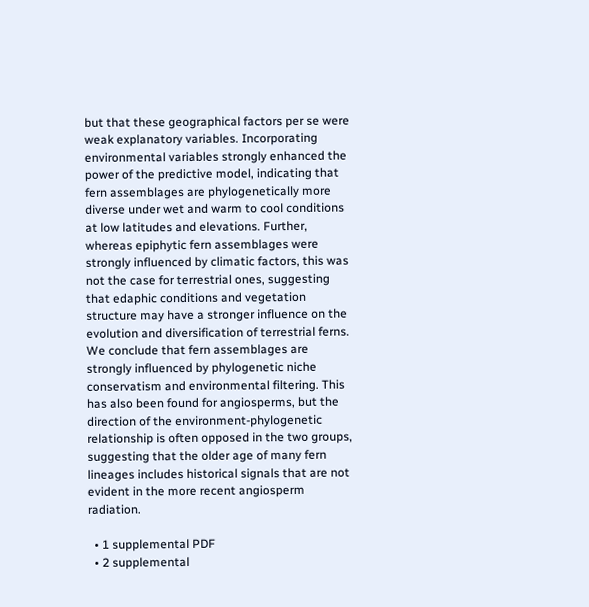but that these geographical factors per se were weak explanatory variables. Incorporating environmental variables strongly enhanced the power of the predictive model, indicating that fern assemblages are phylogenetically more diverse under wet and warm to cool conditions at low latitudes and elevations. Further, whereas epiphytic fern assemblages were strongly influenced by climatic factors, this was not the case for terrestrial ones, suggesting that edaphic conditions and vegetation structure may have a stronger influence on the evolution and diversification of terrestrial ferns. We conclude that fern assemblages are strongly influenced by phylogenetic niche conservatism and environmental filtering. This has also been found for angiosperms, but the direction of the environment-phylogenetic relationship is often opposed in the two groups, suggesting that the older age of many fern lineages includes historical signals that are not evident in the more recent angiosperm radiation.

  • 1 supplemental PDF
  • 2 supplemental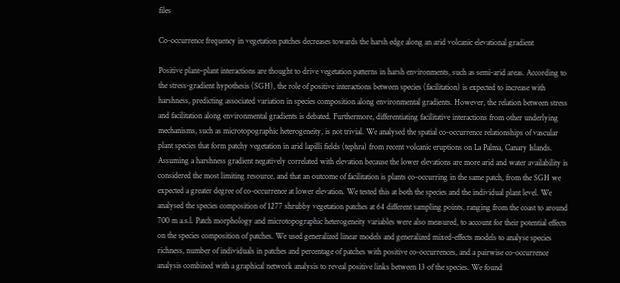files

Co-occurrence frequency in vegetation patches decreases towards the harsh edge along an arid volcanic elevational gradient

Positive plant–plant interactions are thought to drive vegetation patterns in harsh environments, such as semi-arid areas. According to the stress-gradient hypothesis (SGH), the role of positive interactions between species (facilitation) is expected to increase with harshness, predicting associated variation in species composition along environmental gradients. However, the relation between stress and facilitation along environmental gradients is debated. Furthermore, differentiating facilitative interactions from other underlying mechanisms, such as microtopographic heterogeneity, is not trivial. We analysed the spatial co-occurrence relationships of vascular plant species that form patchy vegetation in arid lapilli fields (tephra) from recent volcanic eruptions on La Palma, Canary Islands. Assuming a harshness gradient negatively correlated with elevation because the lower elevations are more arid and water availability is considered the most limiting resource, and that an outcome of facilitation is plants co-occurring in the same patch, from the SGH we expected a greater degree of co-occurrence at lower elevation. We tested this at both the species and the individual plant level. We analysed the species composition of 1277 shrubby vegetation patches at 64 different sampling points, ranging from the coast to around 700 m a.s.l. Patch morphology and microtopographic heterogeneity variables were also measured, to account for their potential effects on the species composition of patches. We used generalized linear models and generalized mixed-effects models to analyse species richness, number of individuals in patches and percentage of patches with positive co-occurrences, and a pairwise co-occurrence analysis combined with a graphical network analysis to reveal positive links between 13 of the species. We found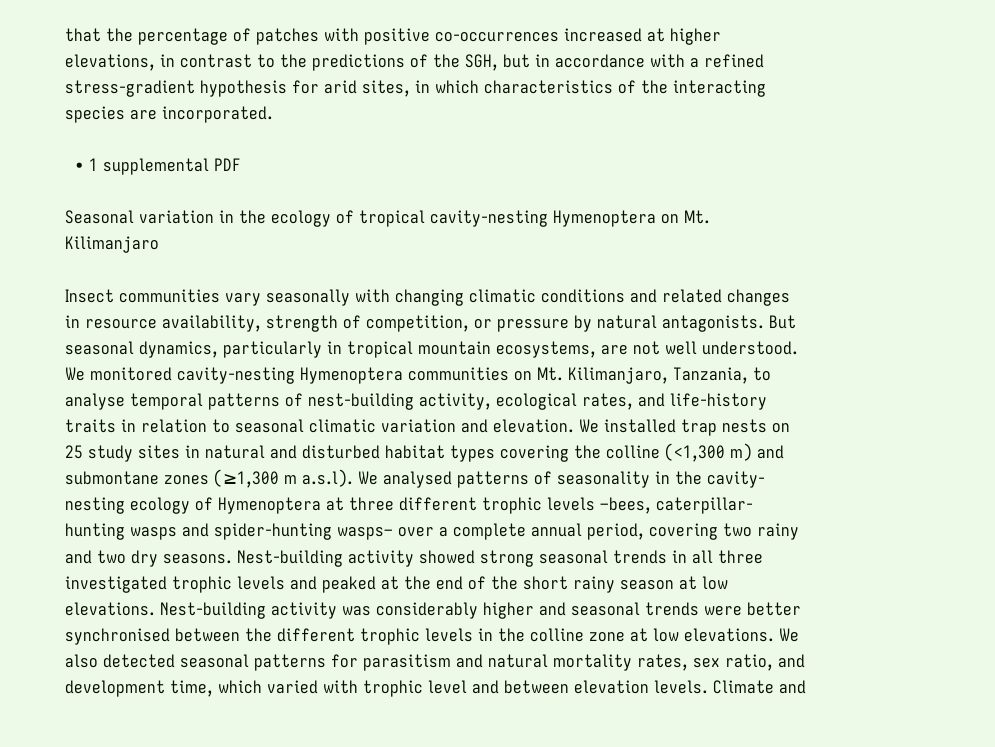that the percentage of patches with positive co-occurrences increased at higher elevations, in contrast to the predictions of the SGH, but in accordance with a refined stress-gradient hypothesis for arid sites, in which characteristics of the interacting species are incorporated.

  • 1 supplemental PDF

Seasonal variation in the ecology of tropical cavity-nesting Hymenoptera on Mt. Kilimanjaro

Insect communities vary seasonally with changing climatic conditions and related changes in resource availability, strength of competition, or pressure by natural antagonists. But seasonal dynamics, particularly in tropical mountain ecosystems, are not well understood. We monitored cavity-nesting Hymenoptera communities on Mt. Kilimanjaro, Tanzania, to analyse temporal patterns of nest-building activity, ecological rates, and life-history traits in relation to seasonal climatic variation and elevation. We installed trap nests on 25 study sites in natural and disturbed habitat types covering the colline (<1,300 m) and submontane zones (≥1,300 m a.s.l). We analysed patterns of seasonality in the cavity-nesting ecology of Hymenoptera at three different trophic levels –bees, caterpillar-hunting wasps and spider-hunting wasps– over a complete annual period, covering two rainy and two dry seasons. Nest-building activity showed strong seasonal trends in all three investigated trophic levels and peaked at the end of the short rainy season at low elevations. Nest-building activity was considerably higher and seasonal trends were better synchronised between the different trophic levels in the colline zone at low elevations. We also detected seasonal patterns for parasitism and natural mortality rates, sex ratio, and development time, which varied with trophic level and between elevation levels. Climate and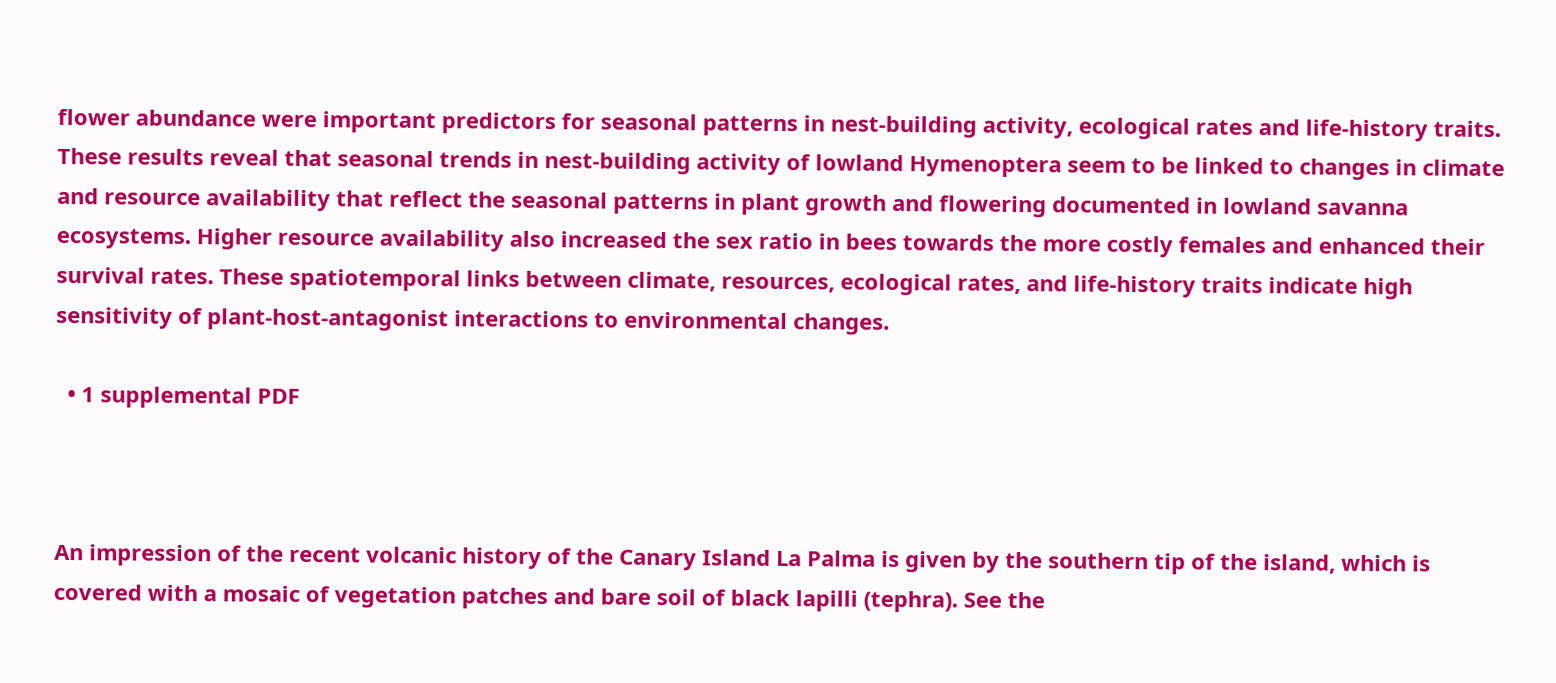flower abundance were important predictors for seasonal patterns in nest-building activity, ecological rates and life-history traits. These results reveal that seasonal trends in nest-building activity of lowland Hymenoptera seem to be linked to changes in climate and resource availability that reflect the seasonal patterns in plant growth and flowering documented in lowland savanna ecosystems. Higher resource availability also increased the sex ratio in bees towards the more costly females and enhanced their survival rates. These spatiotemporal links between climate, resources, ecological rates, and life-history traits indicate high sensitivity of plant-host-antagonist interactions to environmental changes.

  • 1 supplemental PDF



An impression of the recent volcanic history of the Canary Island La Palma is given by the southern tip of the island, which is covered with a mosaic of vegetation patches and bare soil of black lapilli (tephra). See the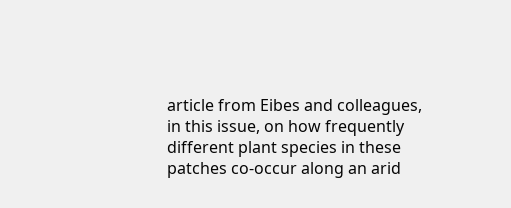article from Eibes and colleagues, in this issue, on how frequently different plant species in these patches co-occur along an arid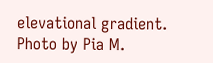elevational gradient. Photo by Pia M.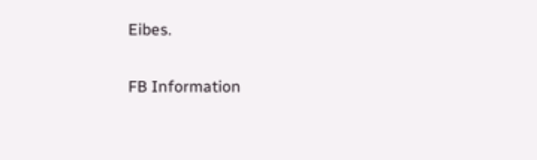Eibes.

FB Information